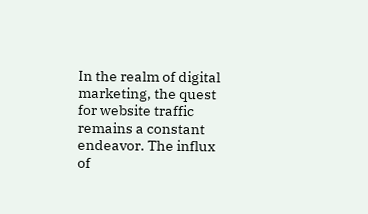In the realm of digital marketing, the quest for website traffic remains a constant endeavor. The influx of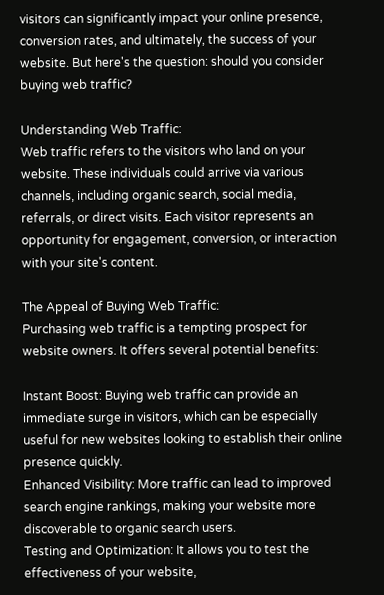visitors can significantly impact your online presence, conversion rates, and ultimately, the success of your website. But here's the question: should you consider buying web traffic?

Understanding Web Traffic:
Web traffic refers to the visitors who land on your website. These individuals could arrive via various channels, including organic search, social media, referrals, or direct visits. Each visitor represents an opportunity for engagement, conversion, or interaction with your site's content.

The Appeal of Buying Web Traffic:
Purchasing web traffic is a tempting prospect for website owners. It offers several potential benefits:

Instant Boost: Buying web traffic can provide an immediate surge in visitors, which can be especially useful for new websites looking to establish their online presence quickly.
Enhanced Visibility: More traffic can lead to improved search engine rankings, making your website more discoverable to organic search users.
Testing and Optimization: It allows you to test the effectiveness of your website,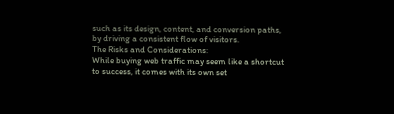such as its design, content, and conversion paths, by driving a consistent flow of visitors.
The Risks and Considerations:
While buying web traffic may seem like a shortcut to success, it comes with its own set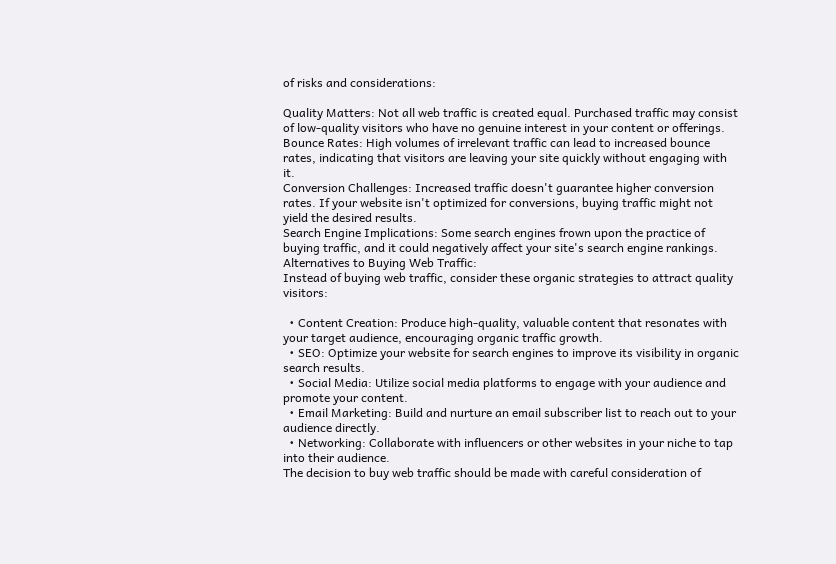of risks and considerations:

Quality Matters: Not all web traffic is created equal. Purchased traffic may consist of low-quality visitors who have no genuine interest in your content or offerings.
Bounce Rates: High volumes of irrelevant traffic can lead to increased bounce rates, indicating that visitors are leaving your site quickly without engaging with it.
Conversion Challenges: Increased traffic doesn't guarantee higher conversion rates. If your website isn't optimized for conversions, buying traffic might not yield the desired results.
Search Engine Implications: Some search engines frown upon the practice of buying traffic, and it could negatively affect your site's search engine rankings.
Alternatives to Buying Web Traffic:
Instead of buying web traffic, consider these organic strategies to attract quality visitors:

  • Content Creation: Produce high-quality, valuable content that resonates with your target audience, encouraging organic traffic growth.
  • SEO: Optimize your website for search engines to improve its visibility in organic search results.
  • Social Media: Utilize social media platforms to engage with your audience and promote your content.
  • Email Marketing: Build and nurture an email subscriber list to reach out to your audience directly.
  • Networking: Collaborate with influencers or other websites in your niche to tap into their audience.
The decision to buy web traffic should be made with careful consideration of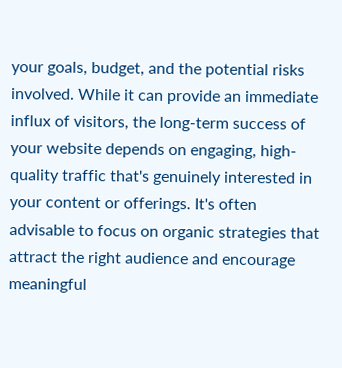your goals, budget, and the potential risks involved. While it can provide an immediate influx of visitors, the long-term success of your website depends on engaging, high-quality traffic that's genuinely interested in your content or offerings. It's often advisable to focus on organic strategies that attract the right audience and encourage meaningful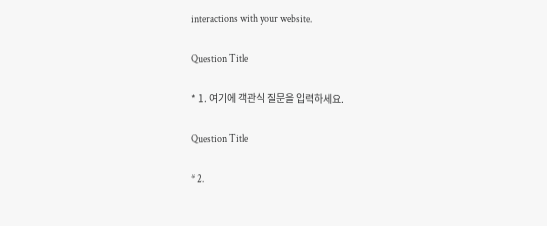interactions with your website.

Question Title

* 1. 여기에 객관식 질문을 입력하세요.

Question Title

* 2.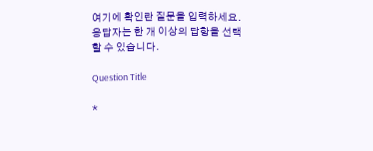여기에 확인란 질문을 입력하세요. 응답자는 한 개 이상의 답항을 선택할 수 있습니다.

Question Title

*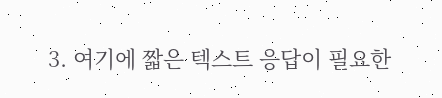3. 여기에 짧은 텍스트 응답이 필요한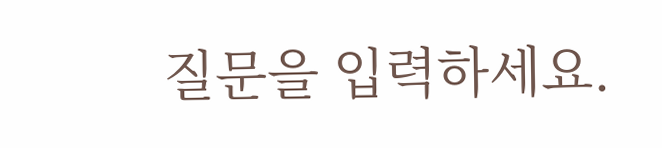질문을 입력하세요.